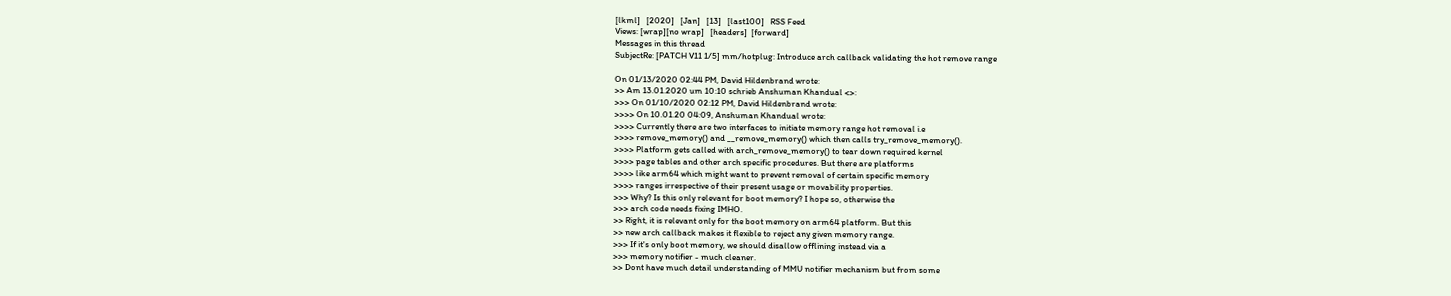[lkml]   [2020]   [Jan]   [13]   [last100]   RSS Feed
Views: [wrap][no wrap]   [headers]  [forward]
Messages in this thread
SubjectRe: [PATCH V11 1/5] mm/hotplug: Introduce arch callback validating the hot remove range

On 01/13/2020 02:44 PM, David Hildenbrand wrote:
>> Am 13.01.2020 um 10:10 schrieb Anshuman Khandual <>:
>>> On 01/10/2020 02:12 PM, David Hildenbrand wrote:
>>>> On 10.01.20 04:09, Anshuman Khandual wrote:
>>>> Currently there are two interfaces to initiate memory range hot removal i.e
>>>> remove_memory() and __remove_memory() which then calls try_remove_memory().
>>>> Platform gets called with arch_remove_memory() to tear down required kernel
>>>> page tables and other arch specific procedures. But there are platforms
>>>> like arm64 which might want to prevent removal of certain specific memory
>>>> ranges irrespective of their present usage or movability properties.
>>> Why? Is this only relevant for boot memory? I hope so, otherwise the
>>> arch code needs fixing IMHO.
>> Right, it is relevant only for the boot memory on arm64 platform. But this
>> new arch callback makes it flexible to reject any given memory range.
>>> If it's only boot memory, we should disallow offlining instead via a
>>> memory notifier - much cleaner.
>> Dont have much detail understanding of MMU notifier mechanism but from some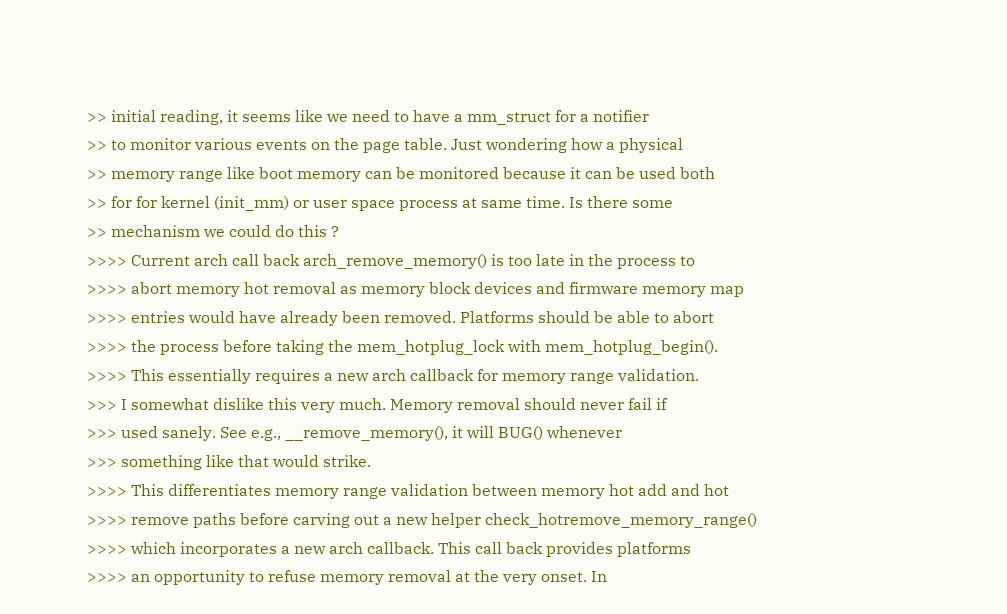>> initial reading, it seems like we need to have a mm_struct for a notifier
>> to monitor various events on the page table. Just wondering how a physical
>> memory range like boot memory can be monitored because it can be used both
>> for for kernel (init_mm) or user space process at same time. Is there some
>> mechanism we could do this ?
>>>> Current arch call back arch_remove_memory() is too late in the process to
>>>> abort memory hot removal as memory block devices and firmware memory map
>>>> entries would have already been removed. Platforms should be able to abort
>>>> the process before taking the mem_hotplug_lock with mem_hotplug_begin().
>>>> This essentially requires a new arch callback for memory range validation.
>>> I somewhat dislike this very much. Memory removal should never fail if
>>> used sanely. See e.g., __remove_memory(), it will BUG() whenever
>>> something like that would strike.
>>>> This differentiates memory range validation between memory hot add and hot
>>>> remove paths before carving out a new helper check_hotremove_memory_range()
>>>> which incorporates a new arch callback. This call back provides platforms
>>>> an opportunity to refuse memory removal at the very onset. In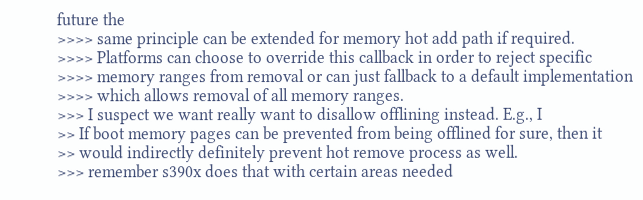future the
>>>> same principle can be extended for memory hot add path if required.
>>>> Platforms can choose to override this callback in order to reject specific
>>>> memory ranges from removal or can just fallback to a default implementation
>>>> which allows removal of all memory ranges.
>>> I suspect we want really want to disallow offlining instead. E.g., I
>> If boot memory pages can be prevented from being offlined for sure, then it
>> would indirectly definitely prevent hot remove process as well.
>>> remember s390x does that with certain areas needed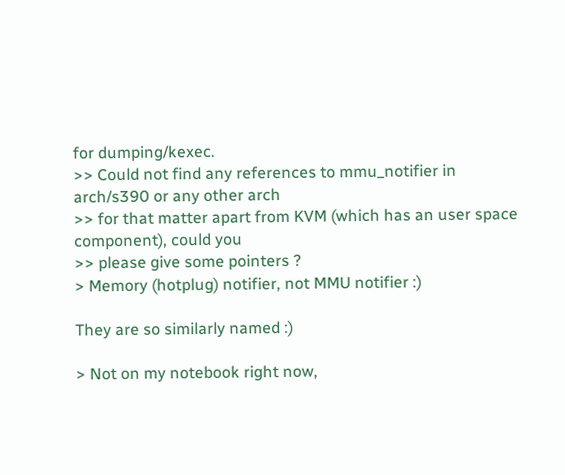for dumping/kexec.
>> Could not find any references to mmu_notifier in arch/s390 or any other arch
>> for that matter apart from KVM (which has an user space component), could you
>> please give some pointers ?
> Memory (hotplug) notifier, not MMU notifier :)

They are so similarly named :)

> Not on my notebook right now,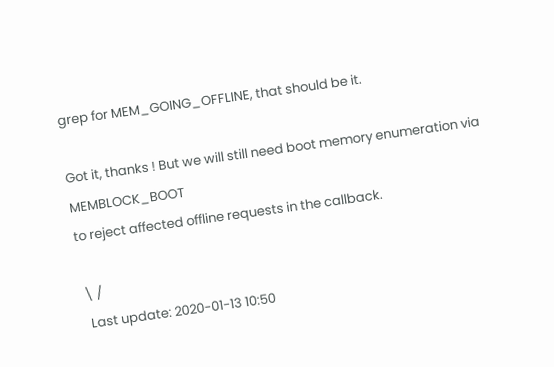grep for MEM_GOING_OFFLINE, that should be it.

Got it, thanks ! But we will still need boot memory enumeration via MEMBLOCK_BOOT
to reject affected offline requests in the callback.

 \ /
  Last update: 2020-01-13 10:50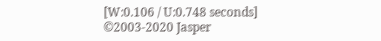[W:0.106 / U:0.748 seconds]
©2003-2020 Jasper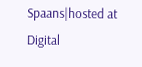Spaans|hosted at Digital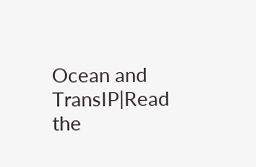Ocean and TransIP|Read the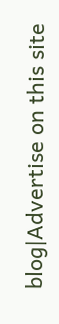blog|Advertise on this site